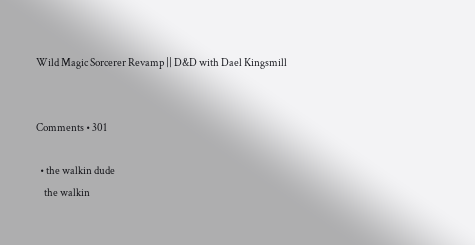Wild Magic Sorcerer Revamp || D&D with Dael Kingsmill


Comments • 301

  • the walkin dude
    the walkin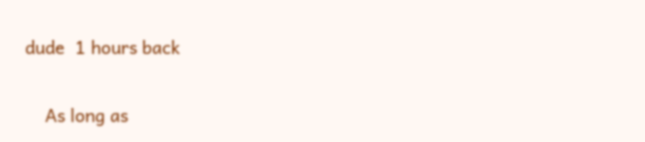dude  1 hours back

    As long as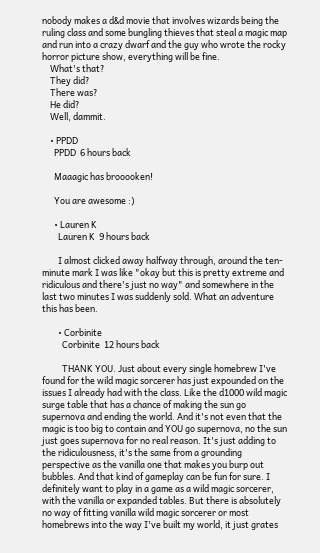nobody makes a d&d movie that involves wizards being the ruling class and some bungling thieves that steal a magic map and run into a crazy dwarf and the guy who wrote the rocky horror picture show, everything will be fine.
    What's that?
    They did?
    There was?
    He did?
    Well, dammit.

    • PPDD
      PPDD  6 hours back

      Maaagic has brooooken!

      You are awesome :)

      • Lauren K
        Lauren K  9 hours back

        I almost clicked away halfway through, around the ten-minute mark I was like "okay but this is pretty extreme and ridiculous and there's just no way" and somewhere in the last two minutes I was suddenly sold. What an adventure this has been.

        • Corbinite
          Corbinite  12 hours back

          THANK YOU. Just about every single homebrew I've found for the wild magic sorcerer has just expounded on the issues I already had with the class. Like the d1000 wild magic surge table that has a chance of making the sun go supernova and ending the world. And it's not even that the magic is too big to contain and YOU go supernova, no the sun just goes supernova for no real reason. It's just adding to the ridiculousness, it's the same from a grounding perspective as the vanilla one that makes you burp out bubbles. And that kind of gameplay can be fun for sure. I definitely want to play in a game as a wild magic sorcerer, with the vanilla or expanded tables. But there is absolutely no way of fitting vanilla wild magic sorcerer or most homebrews into the way I've built my world, it just grates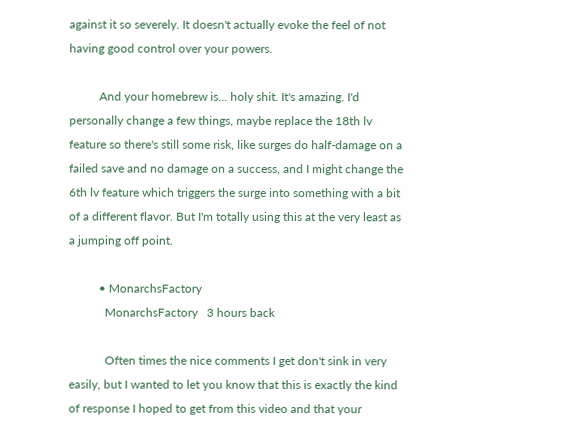against it so severely. It doesn't actually evoke the feel of not having good control over your powers.

          And your homebrew is... holy shit. It's amazing. I'd personally change a few things, maybe replace the 18th lv feature so there's still some risk, like surges do half-damage on a failed save and no damage on a success, and I might change the 6th lv feature which triggers the surge into something with a bit of a different flavor. But I'm totally using this at the very least as a jumping off point.

          • MonarchsFactory
            MonarchsFactory   3 hours back

            Often times the nice comments I get don't sink in very easily, but I wanted to let you know that this is exactly the kind of response I hoped to get from this video and that your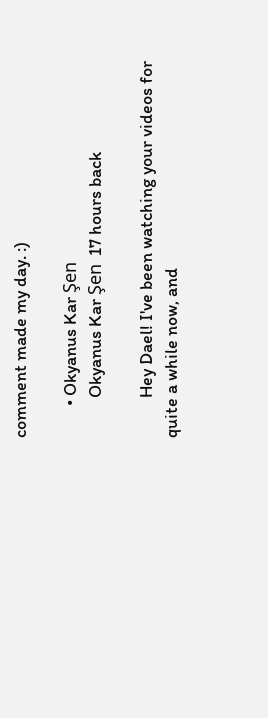comment made my day. :)

        • Okyanus Kar Şen
          Okyanus Kar Şen  17 hours back

          Hey Dael! I've been watching your videos for quite a while now, and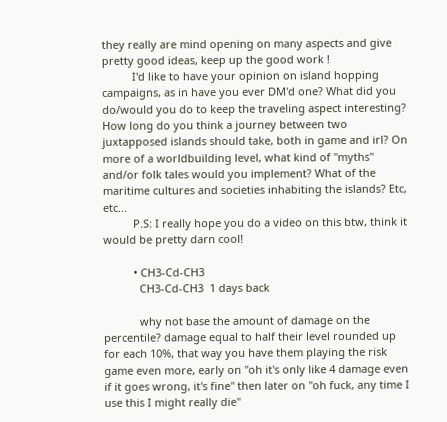they really are mind opening on many aspects and give pretty good ideas, keep up the good work !
          I'd like to have your opinion on island hopping campaigns, as in have you ever DM'd one? What did you do/would you do to keep the traveling aspect interesting? How long do you think a journey between two juxtapposed islands should take, both in game and irl? On more of a worldbuilding level, what kind of "myths" and/or folk tales would you implement? What of the maritime cultures and societies inhabiting the islands? Etc, etc...
          P.S: I really hope you do a video on this btw, think it would be pretty darn cool!

          • CH3-Cd-CH3
            CH3-Cd-CH3  1 days back

            why not base the amount of damage on the percentile? damage equal to half their level rounded up for each 10%, that way you have them playing the risk game even more, early on "oh it's only like 4 damage even if it goes wrong, it's fine" then later on "oh fuck, any time I use this I might really die"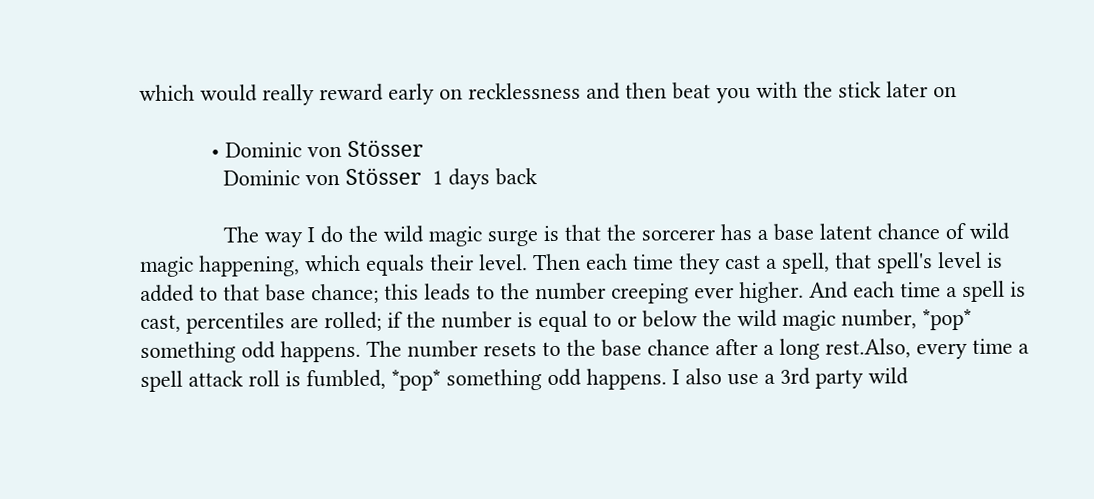which would really reward early on recklessness and then beat you with the stick later on

            • Dominic von Stösser
              Dominic von Stösser  1 days back

              The way I do the wild magic surge is that the sorcerer has a base latent chance of wild magic happening, which equals their level. Then each time they cast a spell, that spell's level is added to that base chance; this leads to the number creeping ever higher. And each time a spell is cast, percentiles are rolled; if the number is equal to or below the wild magic number, *pop* something odd happens. The number resets to the base chance after a long rest.Also, every time a spell attack roll is fumbled, *pop* something odd happens. I also use a 3rd party wild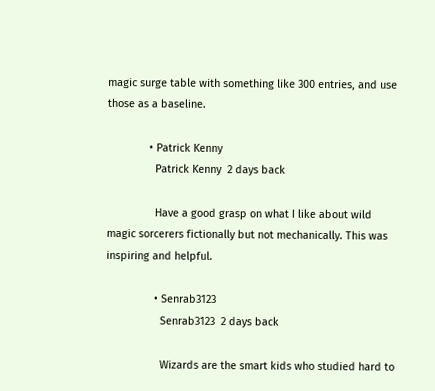magic surge table with something like 300 entries, and use those as a baseline.

              • Patrick Kenny
                Patrick Kenny  2 days back

                Have a good grasp on what I like about wild magic sorcerers fictionally but not mechanically. This was inspiring and helpful.

                • Senrab3123
                  Senrab3123  2 days back

                  Wizards are the smart kids who studied hard to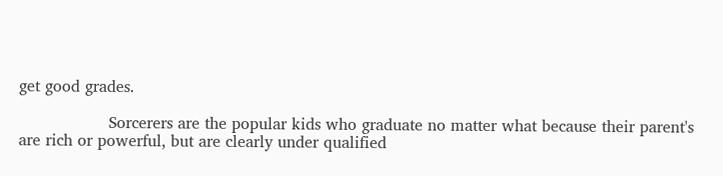get good grades.

                  Sorcerers are the popular kids who graduate no matter what because their parent's are rich or powerful, but are clearly under qualified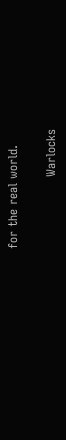for the real world.

                  Warlocks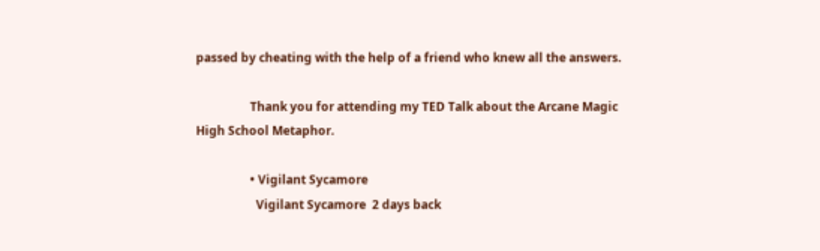passed by cheating with the help of a friend who knew all the answers.

                  Thank you for attending my TED Talk about the Arcane Magic High School Metaphor.

                  • Vigilant Sycamore
                    Vigilant Sycamore  2 days back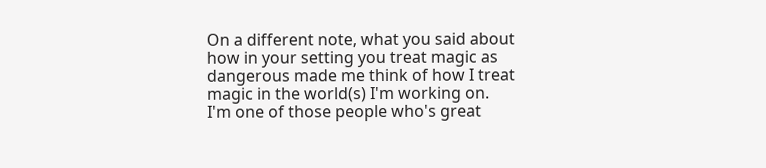On a different note, what you said about how in your setting you treat magic as dangerous made me think of how I treat magic in the world(s) I'm working on. I'm one of those people who's great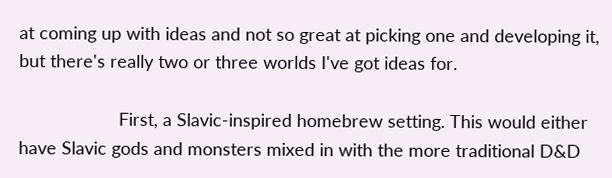at coming up with ideas and not so great at picking one and developing it, but there's really two or three worlds I've got ideas for.

                    First, a Slavic-inspired homebrew setting. This would either have Slavic gods and monsters mixed in with the more traditional D&D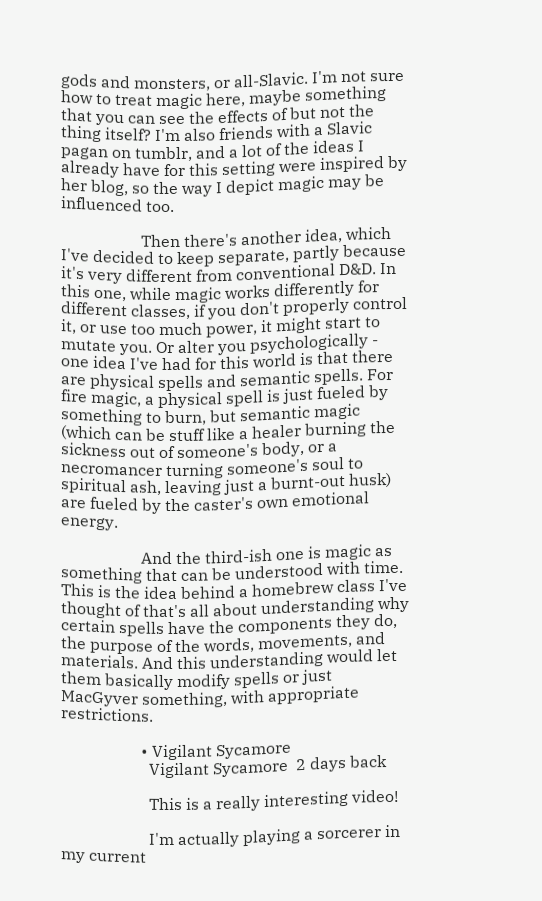gods and monsters, or all-Slavic. I'm not sure how to treat magic here, maybe something that you can see the effects of but not the thing itself? I'm also friends with a Slavic pagan on tumblr, and a lot of the ideas I already have for this setting were inspired by her blog, so the way I depict magic may be influenced too.

                    Then there's another idea, which I've decided to keep separate, partly because it's very different from conventional D&D. In this one, while magic works differently for different classes, if you don't properly control it, or use too much power, it might start to mutate you. Or alter you psychologically - one idea I've had for this world is that there are physical spells and semantic spells. For fire magic, a physical spell is just fueled by something to burn, but semantic magic (which can be stuff like a healer burning the sickness out of someone's body, or a necromancer turning someone's soul to spiritual ash, leaving just a burnt-out husk) are fueled by the caster's own emotional energy.

                    And the third-ish one is magic as something that can be understood with time. This is the idea behind a homebrew class I've thought of that's all about understanding why certain spells have the components they do, the purpose of the words, movements, and materials. And this understanding would let them basically modify spells or just MacGyver something, with appropriate restrictions.

                    • Vigilant Sycamore
                      Vigilant Sycamore  2 days back

                      This is a really interesting video!

                      I'm actually playing a sorcerer in my current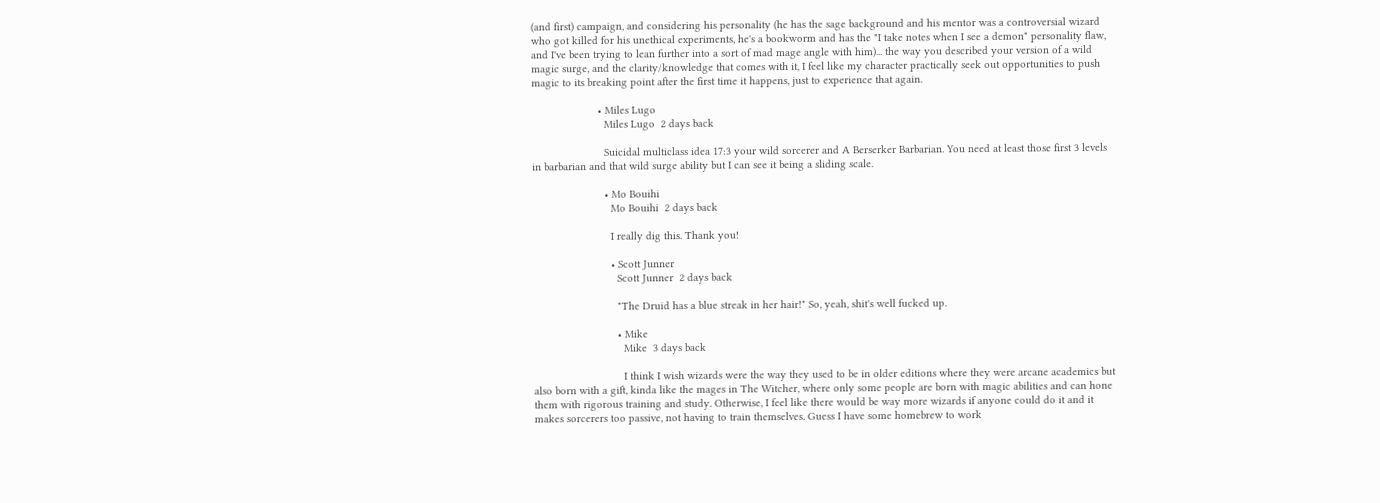(and first) campaign, and considering his personality (he has the sage background and his mentor was a controversial wizard who got killed for his unethical experiments, he's a bookworm and has the "I take notes when I see a demon" personality flaw, and I've been trying to lean further into a sort of mad mage angle with him)... the way you described your version of a wild magic surge, and the clarity/knowledge that comes with it, I feel like my character practically seek out opportunities to push magic to its breaking point after the first time it happens, just to experience that again.

                      • Miles Lugo
                        Miles Lugo  2 days back

                        Suicidal multiclass idea 17:3 your wild sorcerer and A Berserker Barbarian. You need at least those first 3 levels in barbarian and that wild surge ability but I can see it being a sliding scale.

                        • Mo Bouihi
                          Mo Bouihi  2 days back

                          I really dig this. Thank you!

                          • Scott Junner
                            Scott Junner  2 days back

                            "The Druid has a blue streak in her hair!" So, yeah, shit's well fucked up.

                            • Mike
                              Mike  3 days back

                              I think I wish wizards were the way they used to be in older editions where they were arcane academics but also born with a gift, kinda like the mages in The Witcher, where only some people are born with magic abilities and can hone them with rigorous training and study. Otherwise, I feel like there would be way more wizards if anyone could do it and it makes sorcerers too passive, not having to train themselves. Guess I have some homebrew to work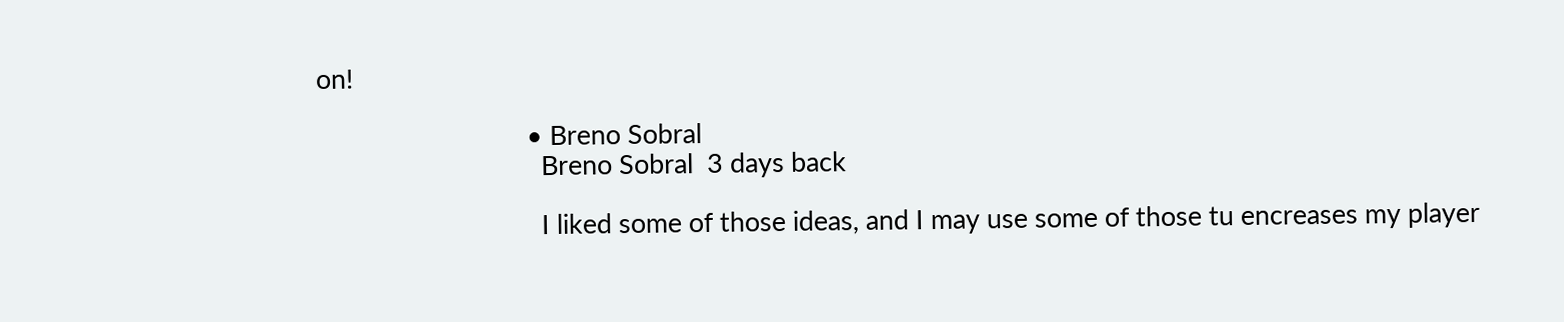on!

                              • Breno Sobral
                                Breno Sobral  3 days back

                                I liked some of those ideas, and I may use some of those tu encreases my player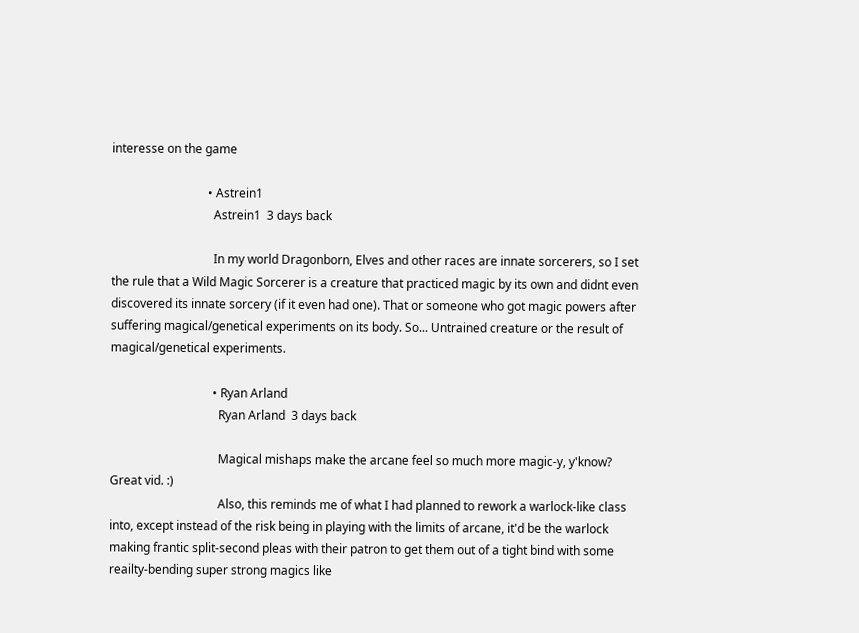interesse on the game

                                • Astrein1
                                  Astrein1  3 days back

                                  In my world Dragonborn, Elves and other races are innate sorcerers, so I set the rule that a Wild Magic Sorcerer is a creature that practiced magic by its own and didnt even discovered its innate sorcery (if it even had one). That or someone who got magic powers after suffering magical/genetical experiments on its body. So... Untrained creature or the result of magical/genetical experiments.

                                  • Ryan Arland
                                    Ryan Arland  3 days back

                                    Magical mishaps make the arcane feel so much more magic-y, y'know? Great vid. :)
                                    Also, this reminds me of what I had planned to rework a warlock-like class into, except instead of the risk being in playing with the limits of arcane, it'd be the warlock making frantic split-second pleas with their patron to get them out of a tight bind with some reailty-bending super strong magics like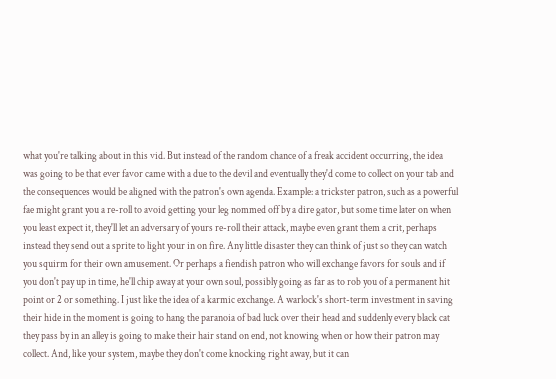what you're talking about in this vid. But instead of the random chance of a freak accident occurring, the idea was going to be that ever favor came with a due to the devil and eventually they'd come to collect on your tab and the consequences would be aligned with the patron's own agenda. Example: a trickster patron, such as a powerful fae might grant you a re-roll to avoid getting your leg nommed off by a dire gator, but some time later on when you least expect it, they'll let an adversary of yours re-roll their attack, maybe even grant them a crit, perhaps instead they send out a sprite to light your in on fire. Any little disaster they can think of just so they can watch you squirm for their own amusement. Or perhaps a fiendish patron who will exchange favors for souls and if you don't pay up in time, he'll chip away at your own soul, possibly going as far as to rob you of a permanent hit point or 2 or something. I just like the idea of a karmic exchange. A warlock's short-term investment in saving their hide in the moment is going to hang the paranoia of bad luck over their head and suddenly every black cat they pass by in an alley is going to make their hair stand on end, not knowing when or how their patron may collect. And, like your system, maybe they don't come knocking right away, but it can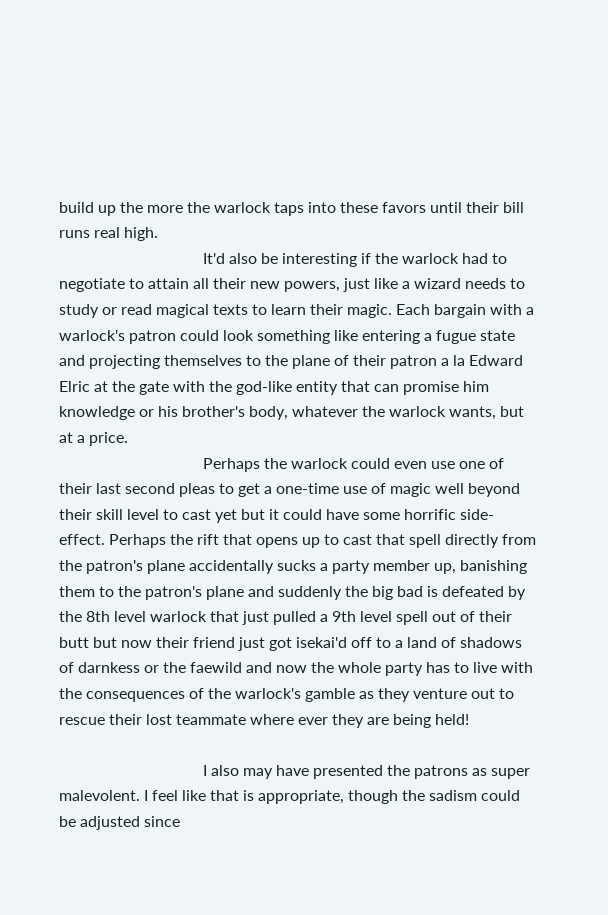build up the more the warlock taps into these favors until their bill runs real high.
                                    It'd also be interesting if the warlock had to negotiate to attain all their new powers, just like a wizard needs to study or read magical texts to learn their magic. Each bargain with a warlock's patron could look something like entering a fugue state and projecting themselves to the plane of their patron a la Edward Elric at the gate with the god-like entity that can promise him knowledge or his brother's body, whatever the warlock wants, but at a price.
                                    Perhaps the warlock could even use one of their last second pleas to get a one-time use of magic well beyond their skill level to cast yet but it could have some horrific side-effect. Perhaps the rift that opens up to cast that spell directly from the patron's plane accidentally sucks a party member up, banishing them to the patron's plane and suddenly the big bad is defeated by the 8th level warlock that just pulled a 9th level spell out of their butt but now their friend just got isekai'd off to a land of shadows of darnkess or the faewild and now the whole party has to live with the consequences of the warlock's gamble as they venture out to rescue their lost teammate where ever they are being held!

                                    I also may have presented the patrons as super malevolent. I feel like that is appropriate, though the sadism could be adjusted since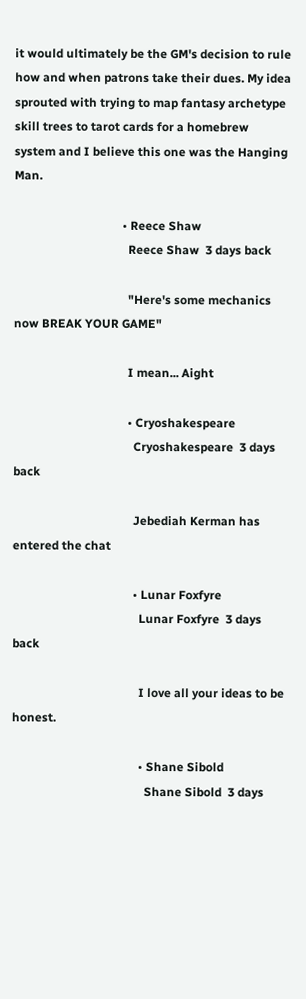it would ultimately be the GM's decision to rule how and when patrons take their dues. My idea sprouted with trying to map fantasy archetype skill trees to tarot cards for a homebrew system and I believe this one was the Hanging Man.

                                    • Reece Shaw
                                      Reece Shaw  3 days back

                                      "Here's some mechanics now BREAK YOUR GAME"

                                      I mean... Aight

                                      • Cryoshakespeare
                                        Cryoshakespeare  3 days back

                                        Jebediah Kerman has entered the chat

                                        • Lunar Foxfyre
                                          Lunar Foxfyre  3 days back

                                          I love all your ideas to be honest.

                                          • Shane Sibold
                                            Shane Sibold  3 days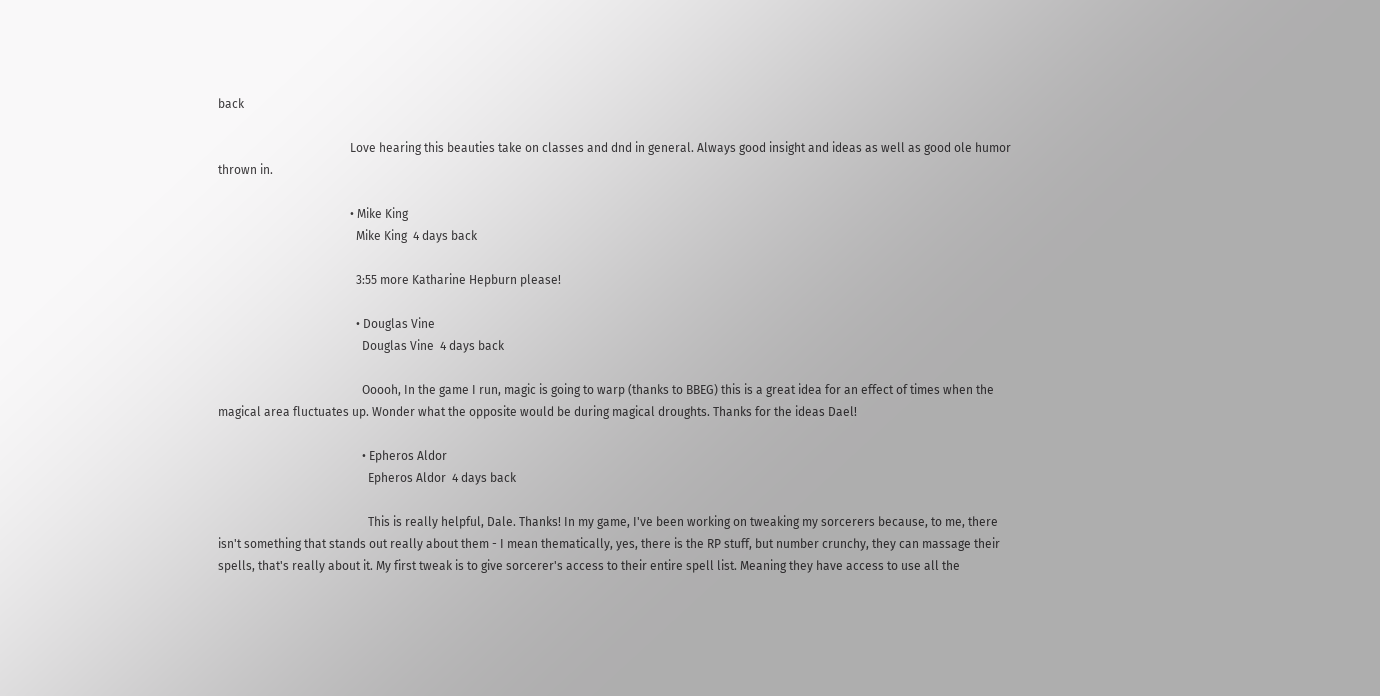back

                                            Love hearing this beauties take on classes and dnd in general. Always good insight and ideas as well as good ole humor thrown in.

                                            • Mike King
                                              Mike King  4 days back

                                              3:55 more Katharine Hepburn please!

                                              • Douglas Vine
                                                Douglas Vine  4 days back

                                                Ooooh, In the game I run, magic is going to warp (thanks to BBEG) this is a great idea for an effect of times when the magical area fluctuates up. Wonder what the opposite would be during magical droughts. Thanks for the ideas Dael!

                                                • Epheros Aldor
                                                  Epheros Aldor  4 days back

                                                  This is really helpful, Dale. Thanks! In my game, I've been working on tweaking my sorcerers because, to me, there isn't something that stands out really about them - I mean thematically, yes, there is the RP stuff, but number crunchy, they can massage their spells, that's really about it. My first tweak is to give sorcerer's access to their entire spell list. Meaning they have access to use all the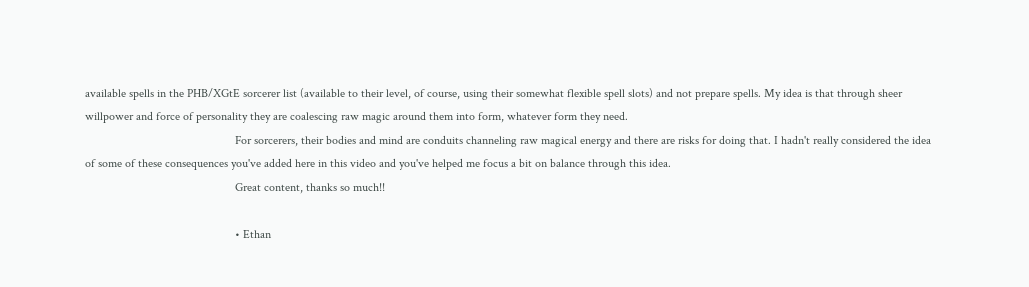available spells in the PHB/XGtE sorcerer list (available to their level, of course, using their somewhat flexible spell slots) and not prepare spells. My idea is that through sheer willpower and force of personality they are coalescing raw magic around them into form, whatever form they need.
                                                  For sorcerers, their bodies and mind are conduits channeling raw magical energy and there are risks for doing that. I hadn't really considered the idea of some of these consequences you've added here in this video and you've helped me focus a bit on balance through this idea.
                                                  Great content, thanks so much!!

                                                  • Ethan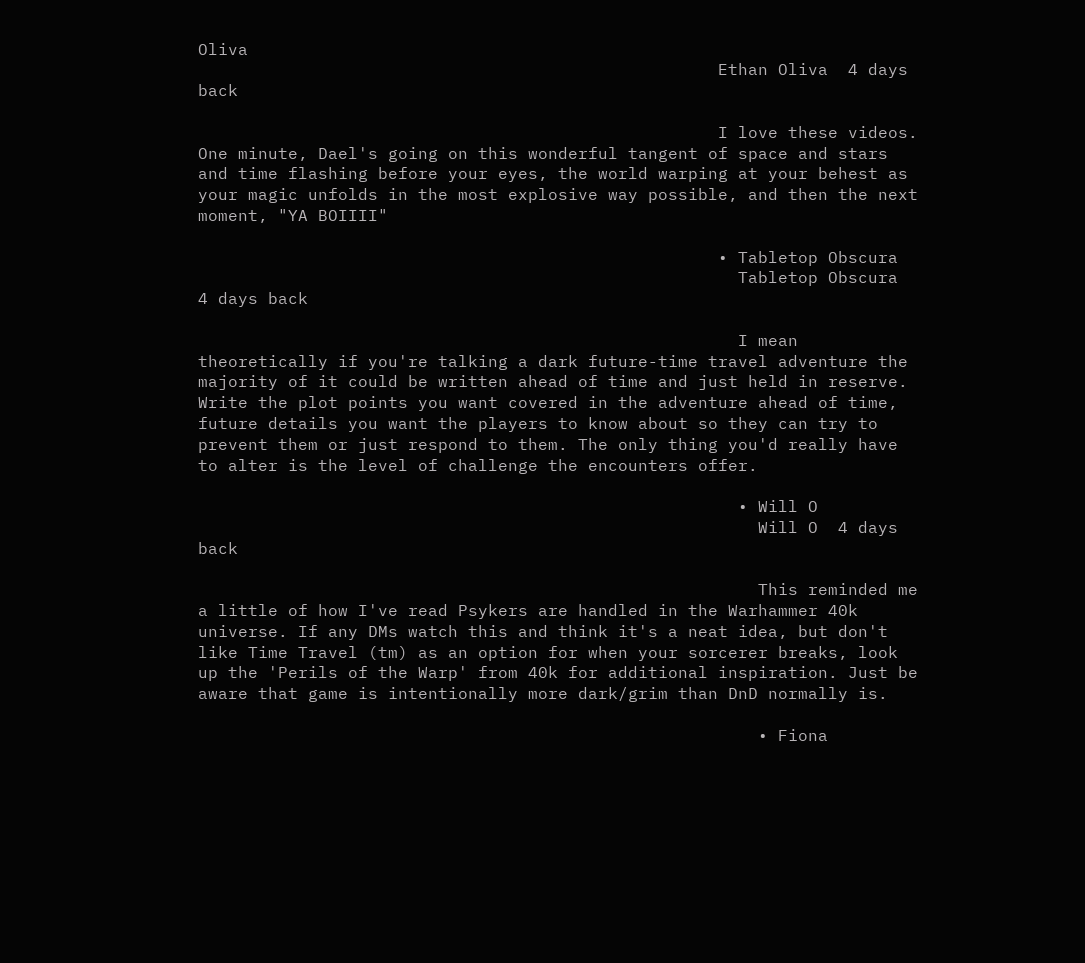Oliva
                                                    Ethan Oliva  4 days back

                                                    I love these videos. One minute, Dael's going on this wonderful tangent of space and stars and time flashing before your eyes, the world warping at your behest as your magic unfolds in the most explosive way possible, and then the next moment, "YA BOIIII"

                                                    • Tabletop Obscura
                                                      Tabletop Obscura  4 days back

                                                      I mean theoretically if you're talking a dark future-time travel adventure the majority of it could be written ahead of time and just held in reserve. Write the plot points you want covered in the adventure ahead of time, future details you want the players to know about so they can try to prevent them or just respond to them. The only thing you'd really have to alter is the level of challenge the encounters offer.

                                                      • Will O
                                                        Will O  4 days back

                                                        This reminded me a little of how I've read Psykers are handled in the Warhammer 40k universe. If any DMs watch this and think it's a neat idea, but don't like Time Travel (tm) as an option for when your sorcerer breaks, look up the 'Perils of the Warp' from 40k for additional inspiration. Just be aware that game is intentionally more dark/grim than DnD normally is.

                                                        • Fiona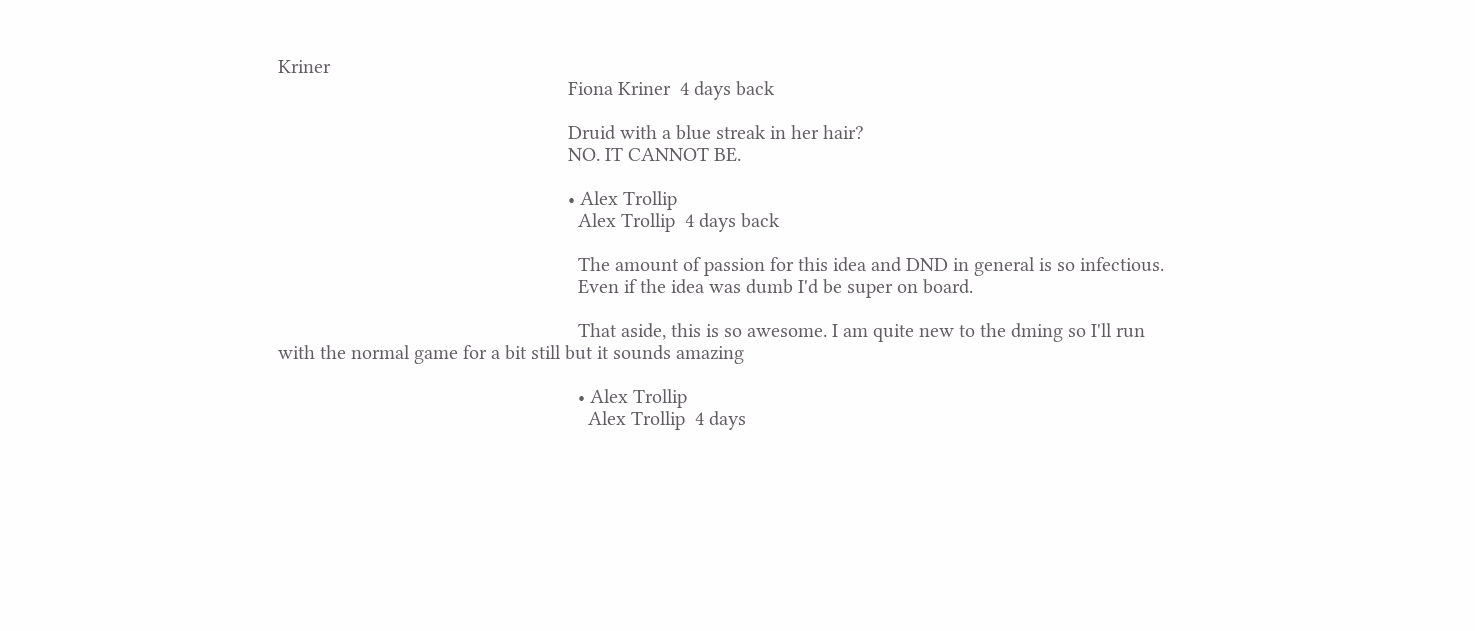Kriner
                                                          Fiona Kriner  4 days back

                                                          Druid with a blue streak in her hair?
                                                          NO. IT CANNOT BE.

                                                          • Alex Trollip
                                                            Alex Trollip  4 days back

                                                            The amount of passion for this idea and DND in general is so infectious.
                                                            Even if the idea was dumb I'd be super on board.

                                                            That aside, this is so awesome. I am quite new to the dming so I'll run with the normal game for a bit still but it sounds amazing

                                                            • Alex Trollip
                                                              Alex Trollip  4 days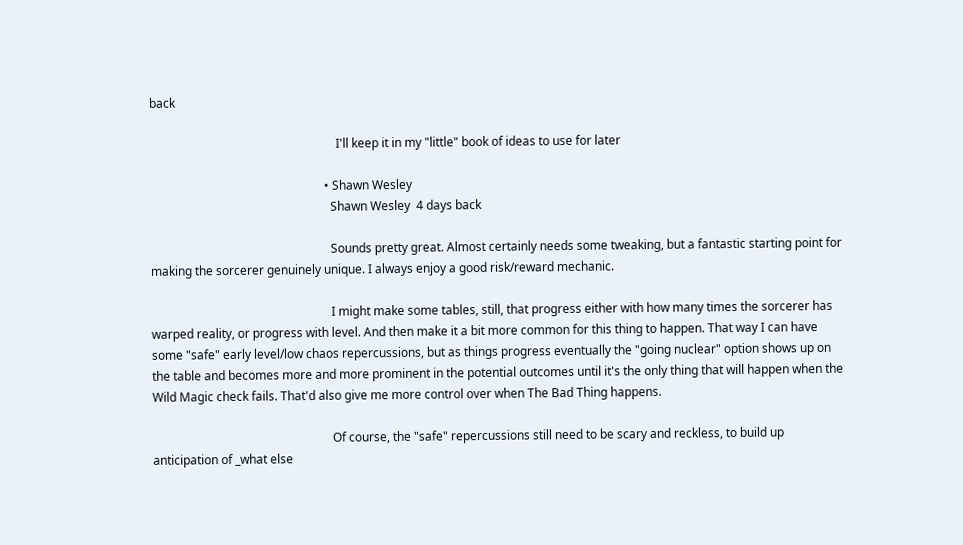back

                                                              I'll keep it in my "little" book of ideas to use for later

                                                          • Shawn Wesley
                                                            Shawn Wesley  4 days back

                                                            Sounds pretty great. Almost certainly needs some tweaking, but a fantastic starting point for making the sorcerer genuinely unique. I always enjoy a good risk/reward mechanic.

                                                            I might make some tables, still, that progress either with how many times the sorcerer has warped reality, or progress with level. And then make it a bit more common for this thing to happen. That way I can have some "safe" early level/low chaos repercussions, but as things progress eventually the "going nuclear" option shows up on the table and becomes more and more prominent in the potential outcomes until it's the only thing that will happen when the Wild Magic check fails. That'd also give me more control over when The Bad Thing happens.

                                                            Of course, the "safe" repercussions still need to be scary and reckless, to build up anticipation of _what else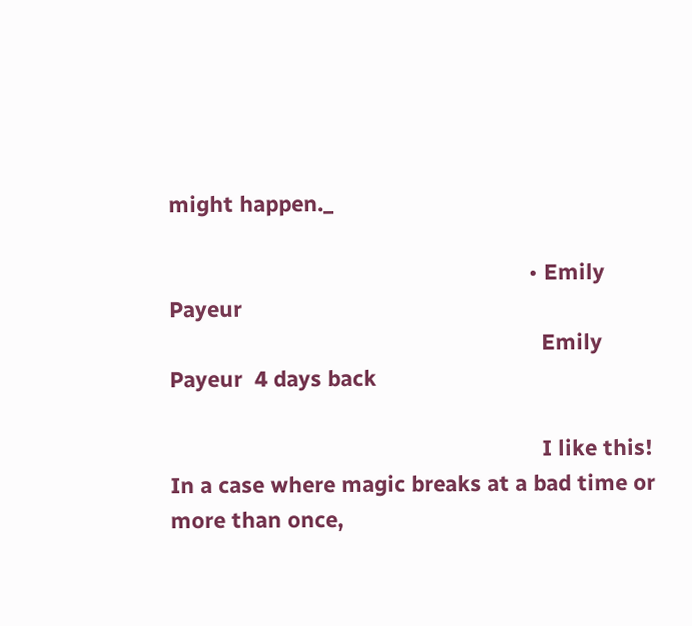might happen._

                                                            • Emily Payeur
                                                              Emily Payeur  4 days back

                                                              I like this! In a case where magic breaks at a bad time or more than once,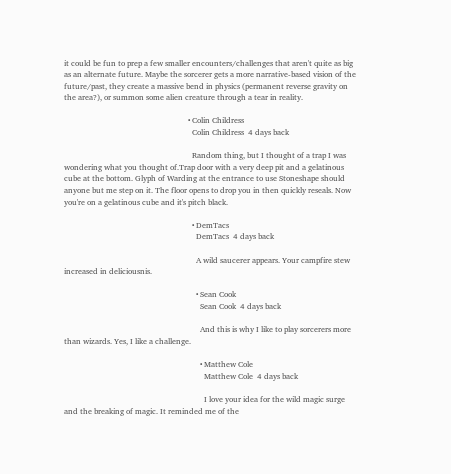it could be fun to prep a few smaller encounters/challenges that aren't quite as big as an alternate future. Maybe the sorcerer gets a more narrative-based vision of the future/past, they create a massive bend in physics (permanent reverse gravity on the area?), or summon some alien creature through a tear in reality.

                                                              • Colin Childress
                                                                Colin Childress  4 days back

                                                                Random thing, but I thought of a trap I was wondering what you thought of.Trap door with a very deep pit and a gelatinous cube at the bottom. Glyph of Warding at the entrance to use Stoneshape should anyone but me step on it. The floor opens to drop you in then quickly reseals. Now you're on a gelatinous cube and it's pitch black.

                                                                • DemTacs
                                                                  DemTacs  4 days back

                                                                  A wild saucerer appears. Your campfire stew increased in deliciousnis.

                                                                  • Sean Cook
                                                                    Sean Cook  4 days back

                                                                    And this is why I like to play sorcerers more than wizards. Yes, I like a challenge.

                                                                    • Matthew Cole
                                                                      Matthew Cole  4 days back

                                                                      I love your idea for the wild magic surge and the breaking of magic. It reminded me of the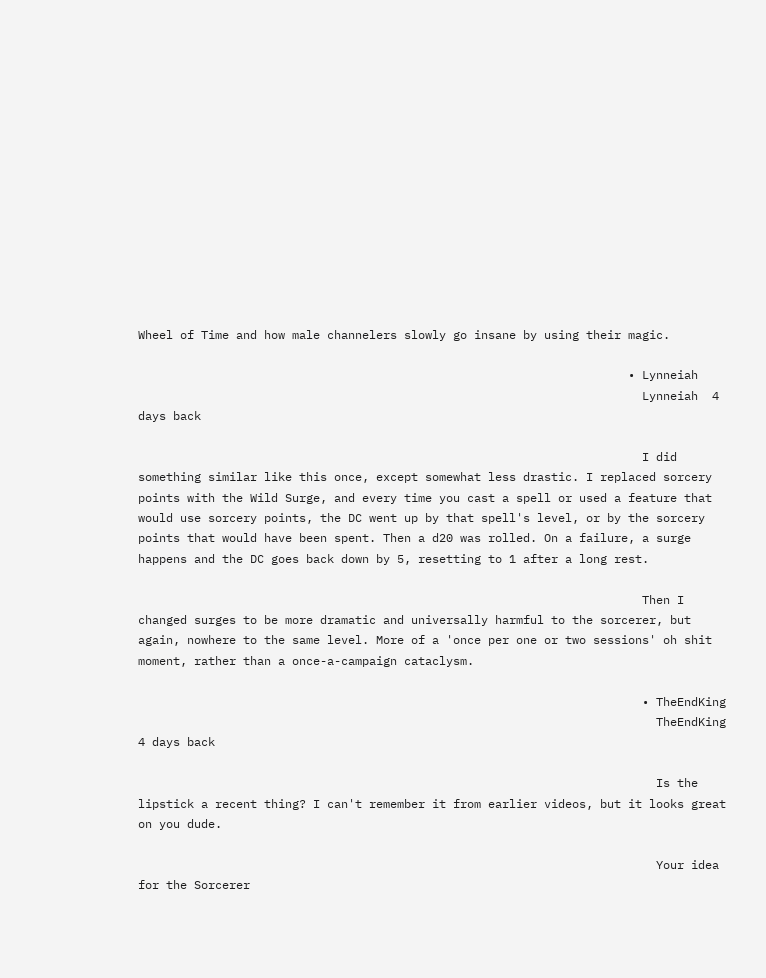Wheel of Time and how male channelers slowly go insane by using their magic.

                                                                      • Lynneiah
                                                                        Lynneiah  4 days back

                                                                        I did something similar like this once, except somewhat less drastic. I replaced sorcery points with the Wild Surge, and every time you cast a spell or used a feature that would use sorcery points, the DC went up by that spell's level, or by the sorcery points that would have been spent. Then a d20 was rolled. On a failure, a surge happens and the DC goes back down by 5, resetting to 1 after a long rest.

                                                                        Then I changed surges to be more dramatic and universally harmful to the sorcerer, but again, nowhere to the same level. More of a 'once per one or two sessions' oh shit moment, rather than a once-a-campaign cataclysm.

                                                                        • TheEndKing
                                                                          TheEndKing  4 days back

                                                                          Is the lipstick a recent thing? I can't remember it from earlier videos, but it looks great on you dude.

                                                                          Your idea for the Sorcerer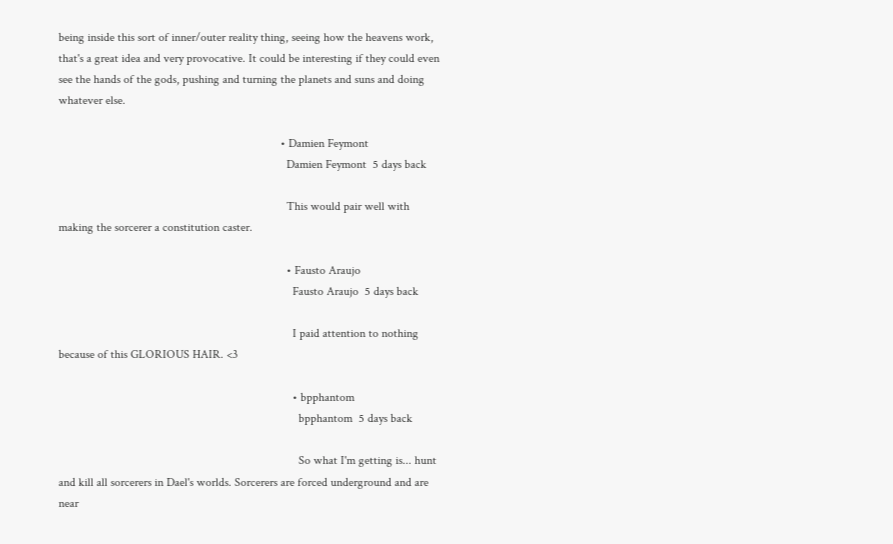being inside this sort of inner/outer reality thing, seeing how the heavens work, that's a great idea and very provocative. It could be interesting if they could even see the hands of the gods, pushing and turning the planets and suns and doing whatever else.

                                                                          • Damien Feymont
                                                                            Damien Feymont  5 days back

                                                                            This would pair well with making the sorcerer a constitution caster.

                                                                            • Fausto Araujo
                                                                              Fausto Araujo  5 days back

                                                                              I paid attention to nothing because of this GLORIOUS HAIR. <3

                                                                              • bpphantom
                                                                                bpphantom  5 days back

                                                                                So what I'm getting is... hunt and kill all sorcerers in Dael's worlds. Sorcerers are forced underground and are near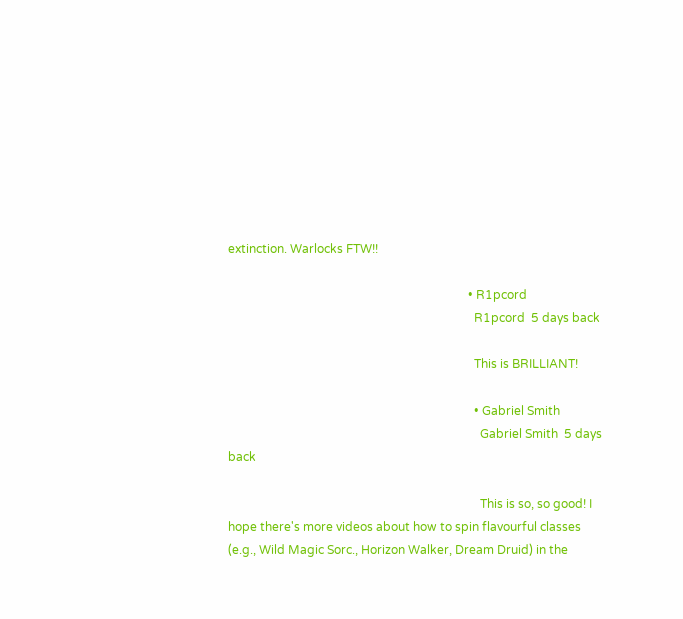extinction. Warlocks FTW!!

                                                                                • R1pcord
                                                                                  R1pcord  5 days back

                                                                                  This is BRILLIANT!

                                                                                  • Gabriel Smith
                                                                                    Gabriel Smith  5 days back

                                                                                    This is so, so good! I hope there's more videos about how to spin flavourful classes (e.g., Wild Magic Sorc., Horizon Walker, Dream Druid) in the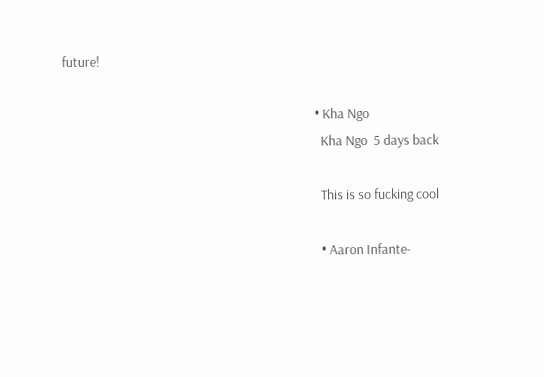future!

                                                                                    • Kha Ngo
                                                                                      Kha Ngo  5 days back

                                                                                      This is so fucking cool

                                                                                      • Aaron Infante-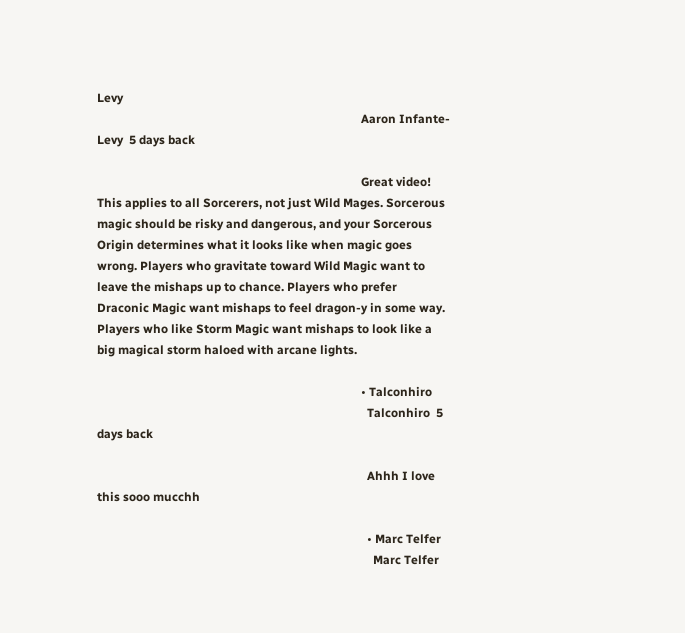Levy
                                                                                        Aaron Infante-Levy  5 days back

                                                                                        Great video! This applies to all Sorcerers, not just Wild Mages. Sorcerous magic should be risky and dangerous, and your Sorcerous Origin determines what it looks like when magic goes wrong. Players who gravitate toward Wild Magic want to leave the mishaps up to chance. Players who prefer Draconic Magic want mishaps to feel dragon-y in some way. Players who like Storm Magic want mishaps to look like a big magical storm haloed with arcane lights.

                                                                                        • Talconhiro
                                                                                          Talconhiro  5 days back

                                                                                          Ahhh I love this sooo mucchh

                                                                                          • Marc Telfer
                                                                                            Marc Telfer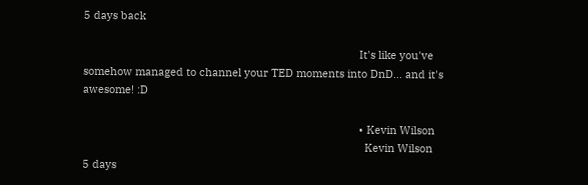5 days back

                                                                                            It's like you've somehow managed to channel your TED moments into DnD... and it's awesome! :D

                                                                                            • Kevin Wilson
                                                                                              Kevin Wilson  5 days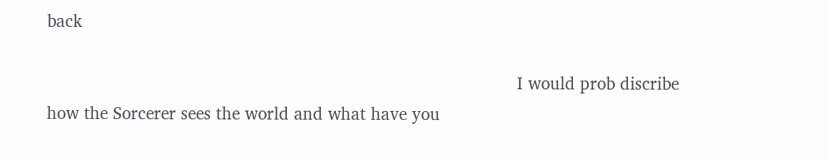back

                                                                                              I would prob discribe how the Sorcerer sees the world and what have you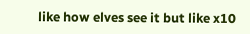like how elves see it but like x10